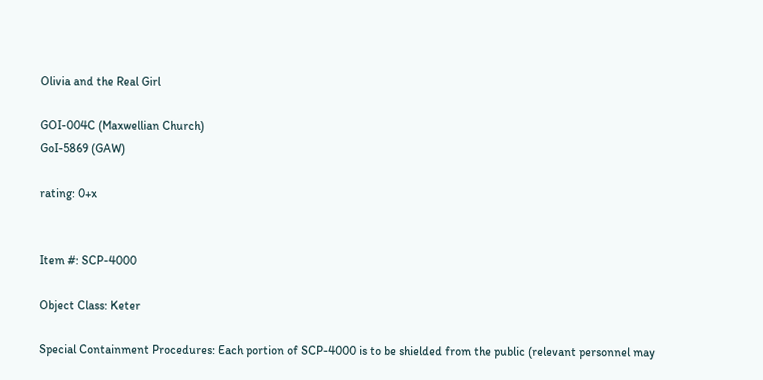Olivia and the Real Girl

GOI-004C (Maxwellian Church)
GoI-5869 (GAW)

rating: 0+x


Item #: SCP-4000

Object Class: Keter

Special Containment Procedures: Each portion of SCP-4000 is to be shielded from the public (relevant personnel may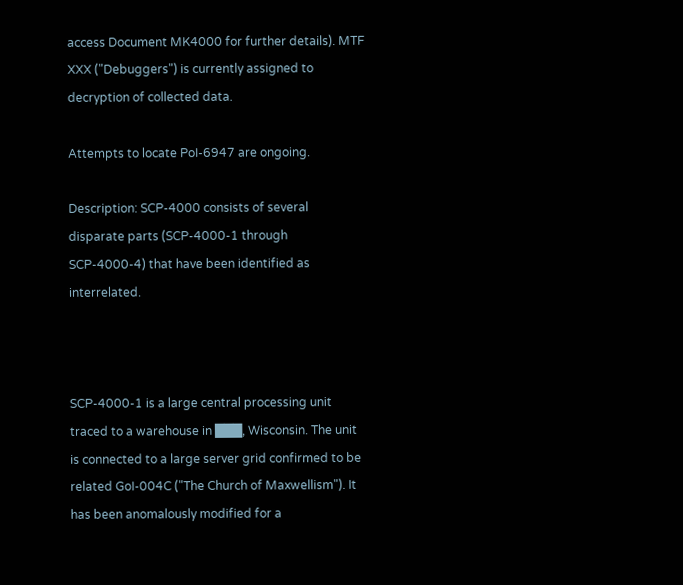access Document MK4000 for further details). MTF XXX ("Debuggers") is currently assigned to decryption of collected data.

Attempts to locate PoI-6947 are ongoing.

Description: SCP-4000 consists of several disparate parts (SCP-4000-1 through SCP-4000-4) that have been identified as interrelated.



SCP-4000-1 is a large central processing unit traced to a warehouse in ███, Wisconsin. The unit is connected to a large server grid confirmed to be related GoI-004C ("The Church of Maxwellism"). It has been anomalously modified for a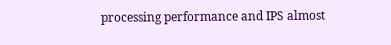processing performance and IPS almost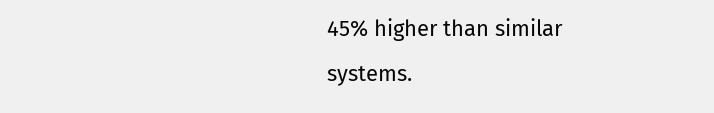45% higher than similar systems.